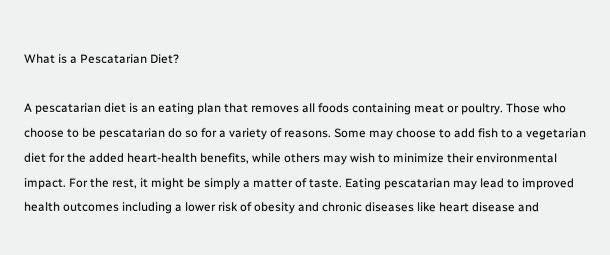What is a Pescatarian Diet?

A pescatarian diet is an eating plan that removes all foods containing meat or poultry. Those who choose to be pescatarian do so for a variety of reasons. Some may choose to add fish to a vegetarian diet for the added heart-health benefits, while others may wish to minimize their environmental impact. For the rest, it might be simply a matter of taste. Eating pescatarian may lead to improved health outcomes including a lower risk of obesity and chronic diseases like heart disease and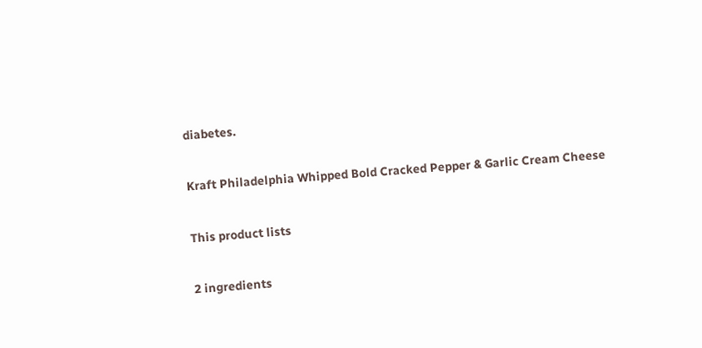diabetes.

Kraft Philadelphia Whipped Bold Cracked Pepper & Garlic Cream Cheese

This product lists

2 ingredients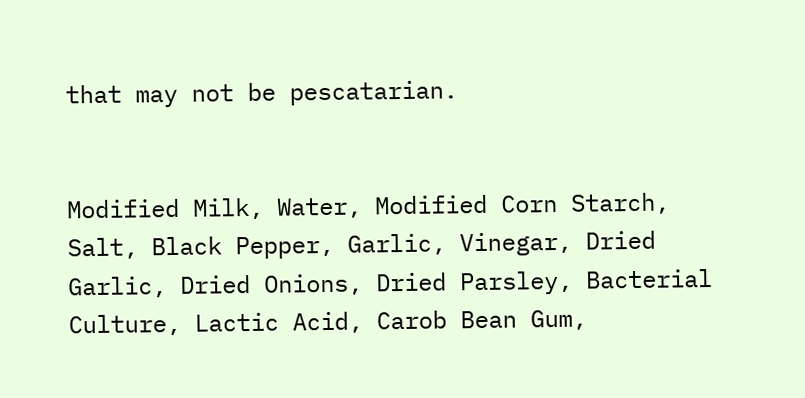that may not be pescatarian.


Modified Milk, Water, Modified Corn Starch, Salt, Black Pepper, Garlic, Vinegar, Dried Garlic, Dried Onions, Dried Parsley, Bacterial Culture, Lactic Acid, Carob Bean Gum,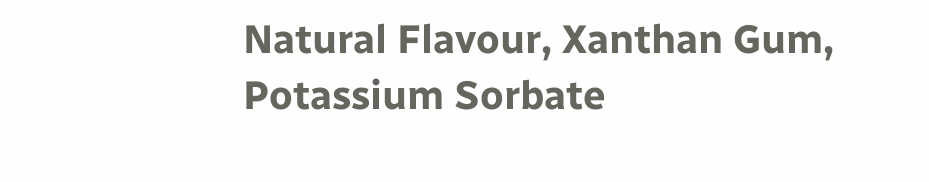Natural Flavour, Xanthan Gum, Potassium Sorbate